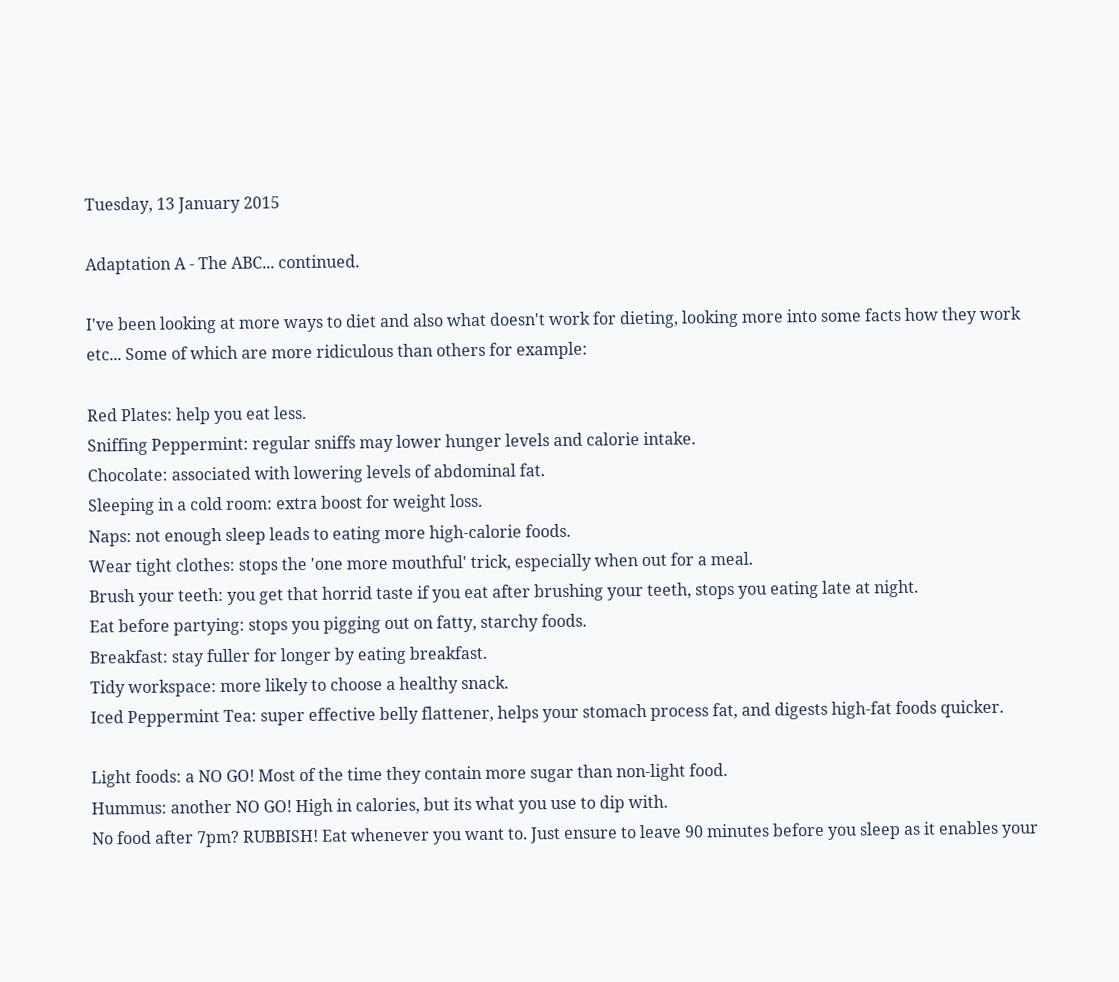Tuesday, 13 January 2015

Adaptation A - The ABC... continued.

I've been looking at more ways to diet and also what doesn't work for dieting, looking more into some facts how they work etc... Some of which are more ridiculous than others for example:

Red Plates: help you eat less.
Sniffing Peppermint: regular sniffs may lower hunger levels and calorie intake.
Chocolate: associated with lowering levels of abdominal fat.
Sleeping in a cold room: extra boost for weight loss.
Naps: not enough sleep leads to eating more high-calorie foods.
Wear tight clothes: stops the 'one more mouthful' trick, especially when out for a meal.
Brush your teeth: you get that horrid taste if you eat after brushing your teeth, stops you eating late at night.
Eat before partying: stops you pigging out on fatty, starchy foods.
Breakfast: stay fuller for longer by eating breakfast.
Tidy workspace: more likely to choose a healthy snack.
Iced Peppermint Tea: super effective belly flattener, helps your stomach process fat, and digests high-fat foods quicker.

Light foods: a NO GO! Most of the time they contain more sugar than non-light food.
Hummus: another NO GO! High in calories, but its what you use to dip with.
No food after 7pm? RUBBISH! Eat whenever you want to. Just ensure to leave 90 minutes before you sleep as it enables your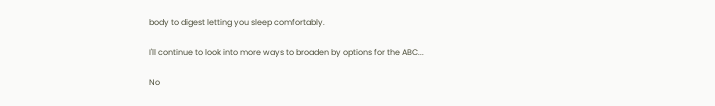body to digest letting you sleep comfortably.

I'll continue to look into more ways to broaden by options for the ABC...

No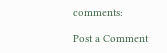comments:

Post a Comment